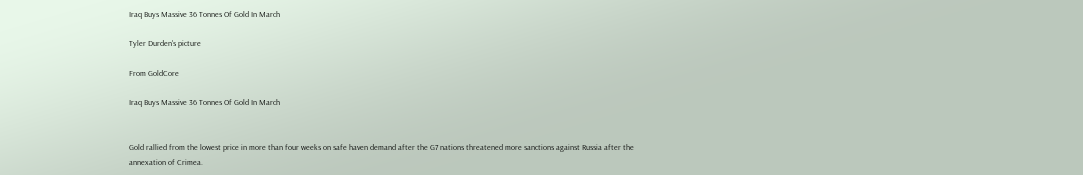Iraq Buys Massive 36 Tonnes Of Gold In March

Tyler Durden's picture

From GoldCore

Iraq Buys Massive 36 Tonnes Of Gold In March


Gold rallied from the lowest price in more than four weeks on safe haven demand after the G7 nations threatened more sanctions against Russia after the annexation of Crimea.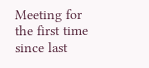Meeting for the first time since last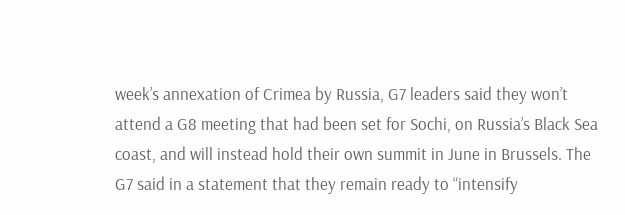week’s annexation of Crimea by Russia, G7 leaders said they won’t attend a G8 meeting that had been set for Sochi, on Russia’s Black Sea coast, and will instead hold their own summit in June in Brussels. The G7 said in a statement that they remain ready to “intensify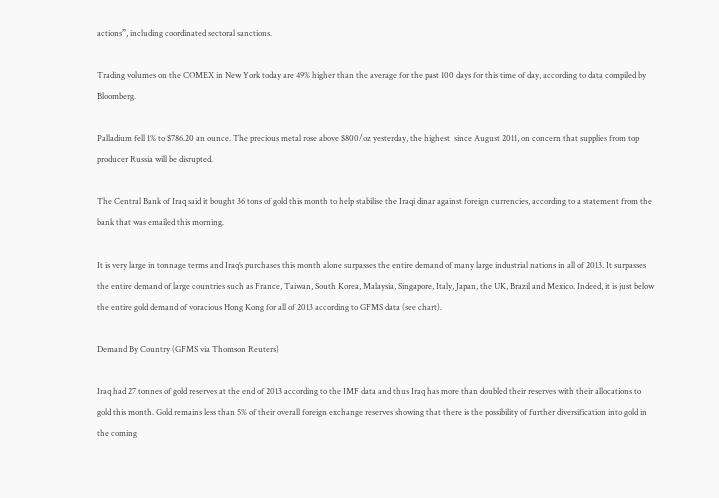actions”, including coordinated sectoral sanctions.

Trading volumes on the COMEX in New York today are 49% higher than the average for the past 100 days for this time of day, according to data compiled by Bloomberg.

Palladium fell 1% to $786.20 an ounce. The precious metal rose above $800/oz yesterday, the highest  since August 2011, on concern that supplies from top producer Russia will be disrupted.

The Central Bank of Iraq said it bought 36 tons of gold this month to help stabilise the Iraqi dinar against foreign currencies, according to a statement from the bank that was emailed this morning.

It is very large in tonnage terms and Iraq’s purchases this month alone surpasses the entire demand of many large industrial nations in all of 2013. It surpasses the entire demand of large countries such as France, Taiwan, South Korea, Malaysia, Singapore, Italy, Japan, the UK, Brazil and Mexico. Indeed, it is just below the entire gold demand of voracious Hong Kong for all of 2013 according to GFMS data (see chart).

Demand By Country (GFMS via Thomson Reuters)

Iraq had 27 tonnes of gold reserves at the end of 2013 according to the IMF data and thus Iraq has more than doubled their reserves with their allocations to gold this month. Gold remains less than 5% of their overall foreign exchange reserves showing that there is the possibility of further diversification into gold in the coming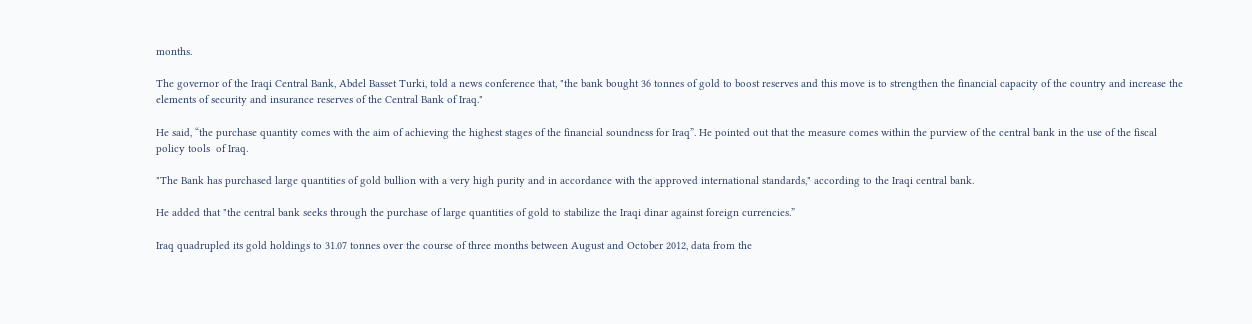months.

The governor of the Iraqi Central Bank, Abdel Basset Turki, told a news conference that, "the bank bought 36 tonnes of gold to boost reserves and this move is to strengthen the financial capacity of the country and increase the elements of security and insurance reserves of the Central Bank of Iraq."

He said, “the purchase quantity comes with the aim of achieving the highest stages of the financial soundness for Iraq”. He pointed out that the measure comes within the purview of the central bank in the use of the fiscal policy tools  of Iraq.

"The Bank has purchased large quantities of gold bullion with a very high purity and in accordance with the approved international standards," according to the Iraqi central bank.

He added that "the central bank seeks through the purchase of large quantities of gold to stabilize the Iraqi dinar against foreign currencies.”

Iraq quadrupled its gold holdings to 31.07 tonnes over the course of three months between August and October 2012, data from the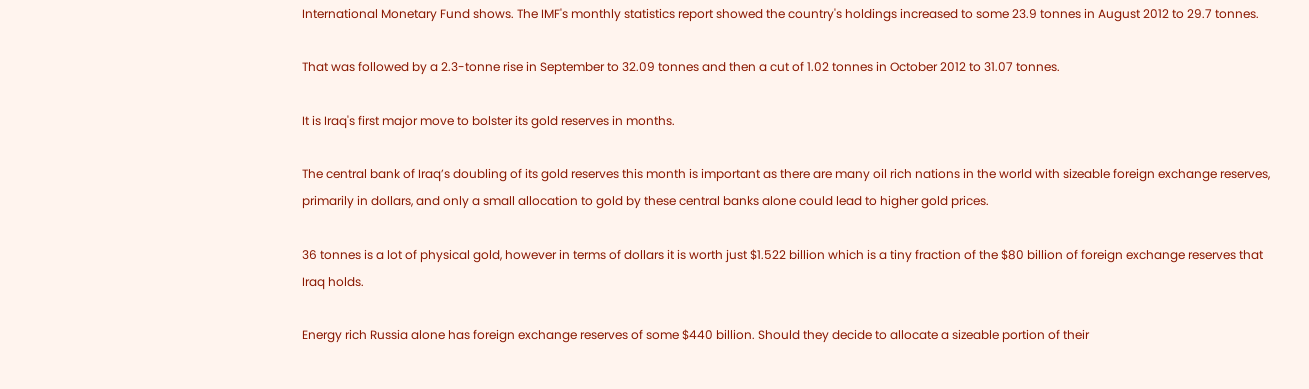International Monetary Fund shows. The IMF's monthly statistics report showed the country's holdings increased to some 23.9 tonnes in August 2012 to 29.7 tonnes.

That was followed by a 2.3-tonne rise in September to 32.09 tonnes and then a cut of 1.02 tonnes in October 2012 to 31.07 tonnes.

It is Iraq's first major move to bolster its gold reserves in months.

The central bank of Iraq’s doubling of its gold reserves this month is important as there are many oil rich nations in the world with sizeable foreign exchange reserves, primarily in dollars, and only a small allocation to gold by these central banks alone could lead to higher gold prices.

36 tonnes is a lot of physical gold, however in terms of dollars it is worth just $1.522 billion which is a tiny fraction of the $80 billion of foreign exchange reserves that Iraq holds.

Energy rich Russia alone has foreign exchange reserves of some $440 billion. Should they decide to allocate a sizeable portion of their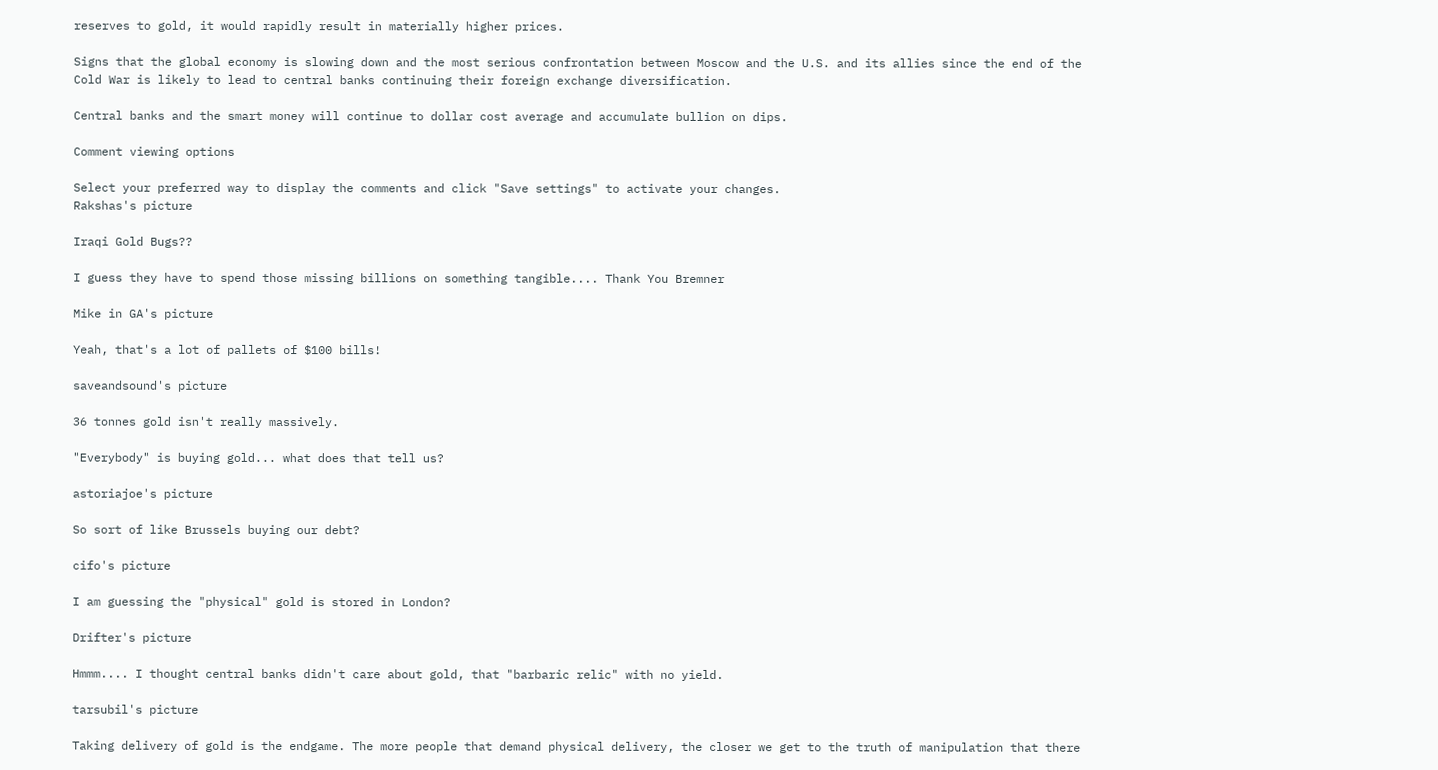reserves to gold, it would rapidly result in materially higher prices.

Signs that the global economy is slowing down and the most serious confrontation between Moscow and the U.S. and its allies since the end of the Cold War is likely to lead to central banks continuing their foreign exchange diversification.

Central banks and the smart money will continue to dollar cost average and accumulate bullion on dips.

Comment viewing options

Select your preferred way to display the comments and click "Save settings" to activate your changes.
Rakshas's picture

Iraqi Gold Bugs??

I guess they have to spend those missing billions on something tangible.... Thank You Bremner

Mike in GA's picture

Yeah, that's a lot of pallets of $100 bills!

saveandsound's picture

36 tonnes gold isn't really massively.

"Everybody" is buying gold... what does that tell us?

astoriajoe's picture

So sort of like Brussels buying our debt?

cifo's picture

I am guessing the "physical" gold is stored in London?

Drifter's picture

Hmmm.... I thought central banks didn't care about gold, that "barbaric relic" with no yield.

tarsubil's picture

Taking delivery of gold is the endgame. The more people that demand physical delivery, the closer we get to the truth of manipulation that there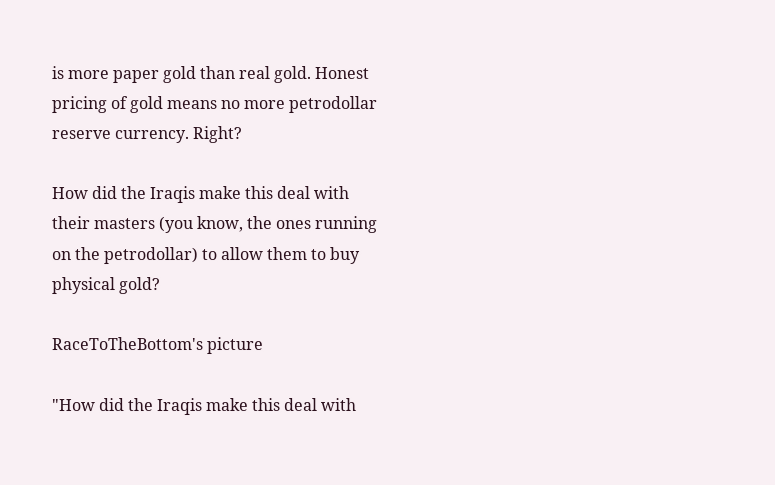is more paper gold than real gold. Honest pricing of gold means no more petrodollar reserve currency. Right?

How did the Iraqis make this deal with their masters (you know, the ones running on the petrodollar) to allow them to buy physical gold?

RaceToTheBottom's picture

"How did the Iraqis make this deal with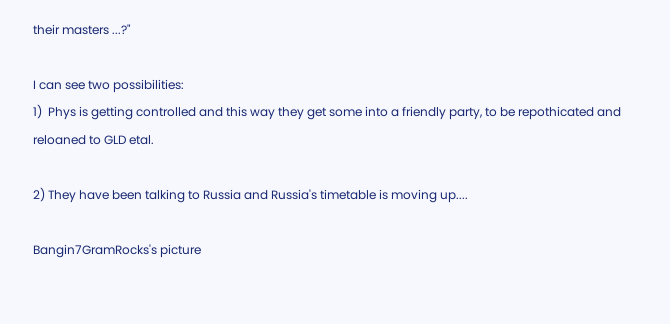their masters ...?"

I can see two possibilities:
1)  Phys is getting controlled and this way they get some into a friendly party, to be repothicated and reloaned to GLD etal.

2) They have been talking to Russia and Russia's timetable is moving up....

Bangin7GramRocks's picture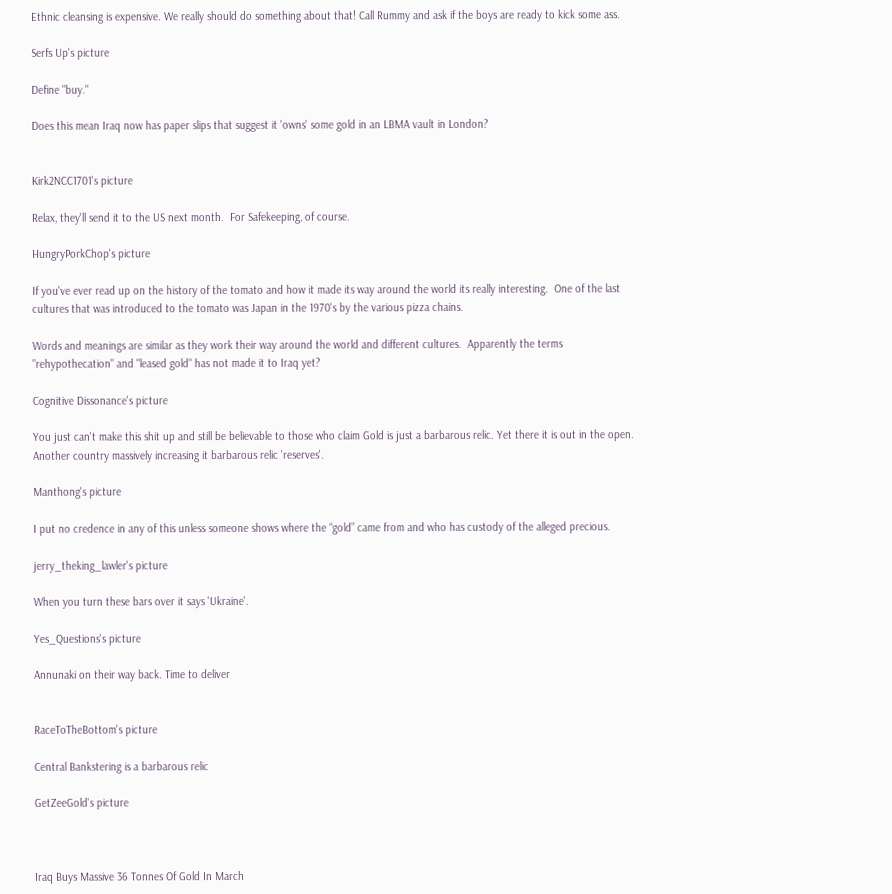Ethnic cleansing is expensive. We really should do something about that! Call Rummy and ask if the boys are ready to kick some ass.

Serfs Up's picture

Define "buy."

Does this mean Iraq now has paper slips that suggest it 'owns' some gold in an LBMA vault in London?


Kirk2NCC1701's picture

Relax, they'll send it to the US next month.  For Safekeeping, of course.

HungryPorkChop's picture

If you've ever read up on the history of the tomato and how it made its way around the world its really interesting.  One of the last cultures that was introduced to the tomato was Japan in the 1970's by the various pizza chains.

Words and meanings are similar as they work their way around the world and different cultures.  Apparently the terms "rehypothecation" and "leased gold" has not made it to Iraq yet?

Cognitive Dissonance's picture

You just can't make this shit up and still be believable to those who claim Gold is just a barbarous relic. Yet there it is out in the open. Another country massively increasing it barbarous relic 'reserves'.

Manthong's picture

I put no credence in any of this unless someone shows where the “gold” came from and who has custody of the alleged precious.

jerry_theking_lawler's picture

When you turn these bars over it says 'Ukraine'.

Yes_Questions's picture

Annunaki on their way back. Time to deliver


RaceToTheBottom's picture

Central Bankstering is a barbarous relic

GetZeeGold's picture



Iraq Buys Massive 36 Tonnes Of Gold In March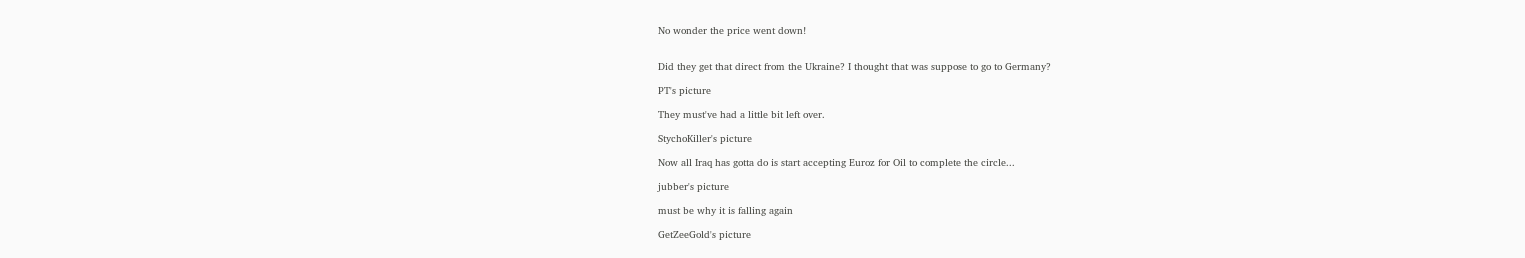No wonder the price went down!


Did they get that direct from the Ukraine? I thought that was suppose to go to Germany?

PT's picture

They must've had a little bit left over.

StychoKiller's picture

Now all Iraq has gotta do is start accepting Euroz for Oil to complete the circle...

jubber's picture

must be why it is falling again

GetZeeGold's picture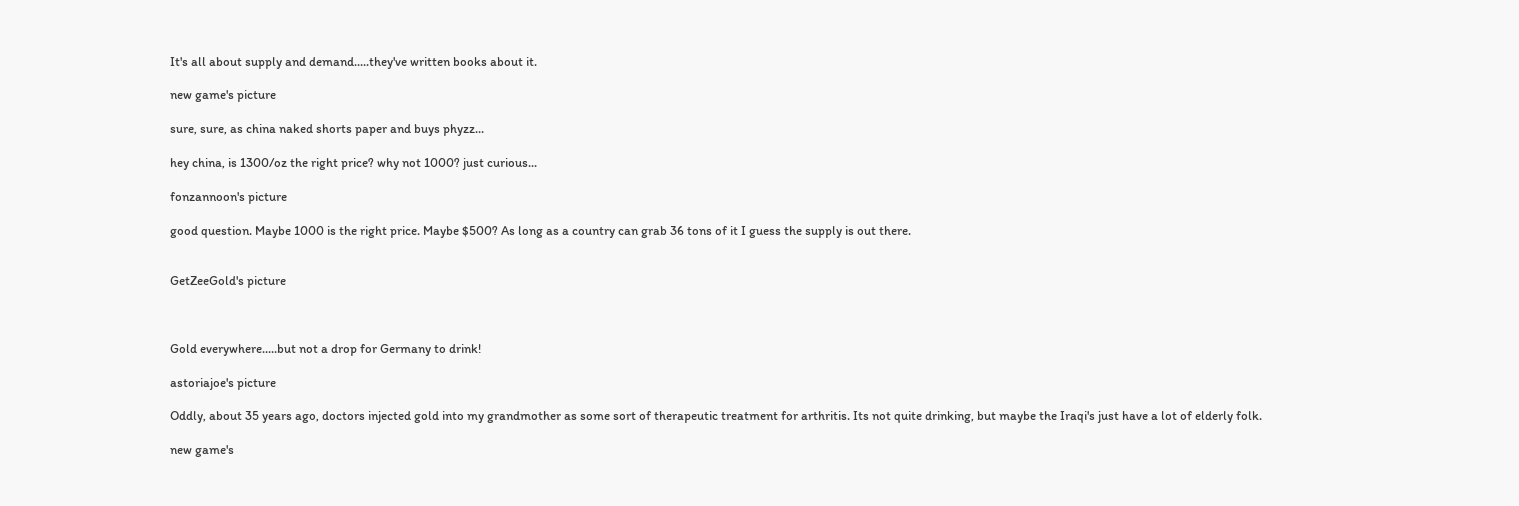It's all about supply and demand.....they've written books about it.

new game's picture

sure, sure, as china naked shorts paper and buys phyzz...

hey china, is 1300/oz the right price? why not 1000? just curious...

fonzannoon's picture

good question. Maybe 1000 is the right price. Maybe $500? As long as a country can grab 36 tons of it I guess the supply is out there.


GetZeeGold's picture



Gold everywhere.....but not a drop for Germany to drink!

astoriajoe's picture

Oddly, about 35 years ago, doctors injected gold into my grandmother as some sort of therapeutic treatment for arthritis. Its not quite drinking, but maybe the Iraqi's just have a lot of elderly folk.

new game's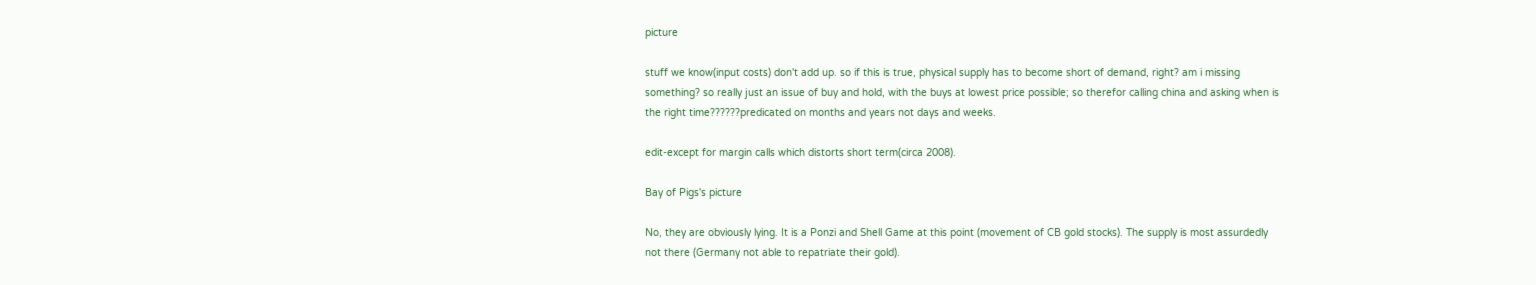picture

stuff we know(input costs) don't add up. so if this is true, physical supply has to become short of demand, right? am i missing something? so really just an issue of buy and hold, with the buys at lowest price possible; so therefor calling china and asking when is the right time??????predicated on months and years not days and weeks.

edit-except for margin calls which distorts short term(circa 2008).

Bay of Pigs's picture

No, they are obviously lying. It is a Ponzi and Shell Game at this point (movement of CB gold stocks). The supply is most assurdedly not there (Germany not able to repatriate their gold).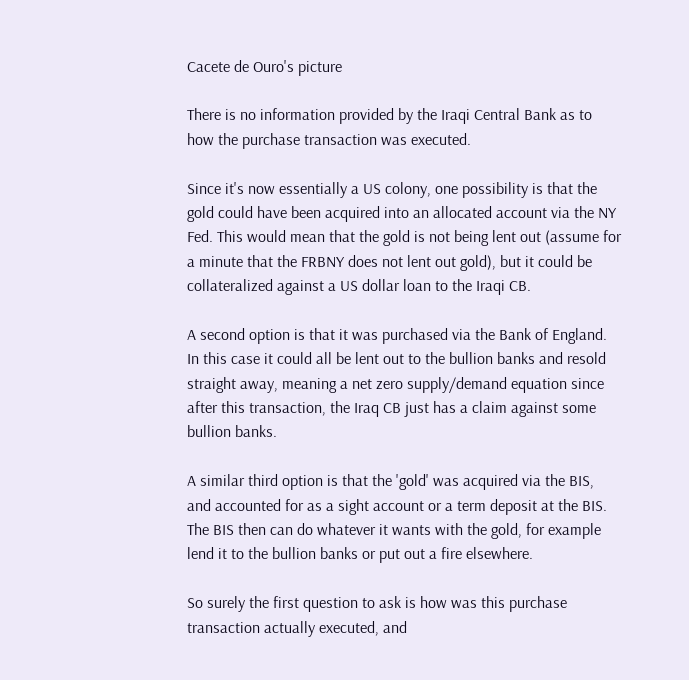Cacete de Ouro's picture

There is no information provided by the Iraqi Central Bank as to how the purchase transaction was executed.

Since it's now essentially a US colony, one possibility is that the gold could have been acquired into an allocated account via the NY Fed. This would mean that the gold is not being lent out (assume for a minute that the FRBNY does not lent out gold), but it could be collateralized against a US dollar loan to the Iraqi CB.

A second option is that it was purchased via the Bank of England. In this case it could all be lent out to the bullion banks and resold straight away, meaning a net zero supply/demand equation since after this transaction, the Iraq CB just has a claim against some bullion banks.

A similar third option is that the 'gold' was acquired via the BIS, and accounted for as a sight account or a term deposit at the BIS. The BIS then can do whatever it wants with the gold, for example lend it to the bullion banks or put out a fire elsewhere.

So surely the first question to ask is how was this purchase transaction actually executed, and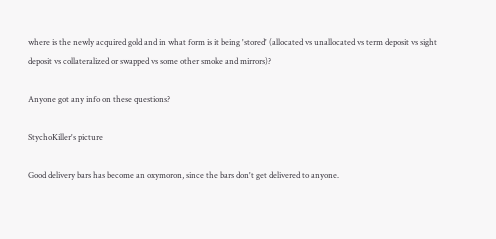where is the newly acquired gold and in what form is it being 'stored' (allocated vs unallocated vs term deposit vs sight deposit vs collateralized or swapped vs some other smoke and mirrors)?

Anyone got any info on these questions?

StychoKiller's picture

Good delivery bars has become an oxymoron, since the bars don't get delivered to anyone.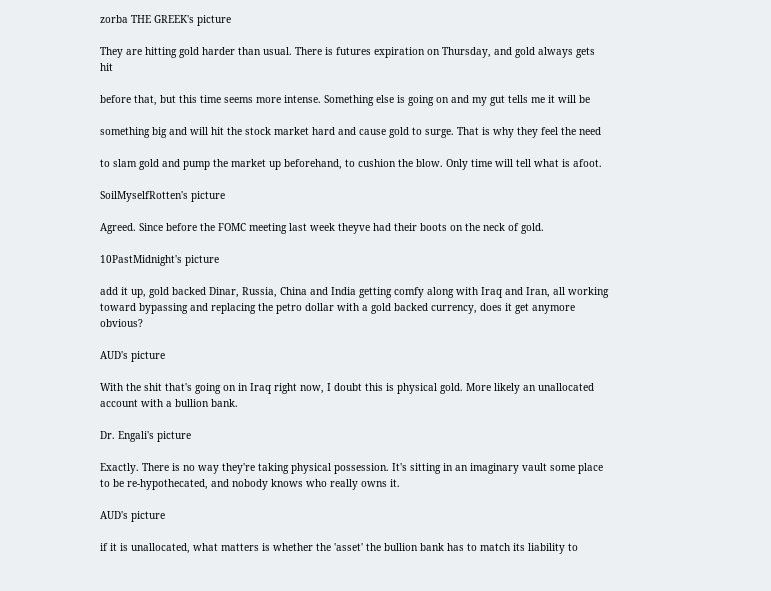zorba THE GREEK's picture

They are hitting gold harder than usual. There is futures expiration on Thursday, and gold always gets hit

before that, but this time seems more intense. Something else is going on and my gut tells me it will be

something big and will hit the stock market hard and cause gold to surge. That is why they feel the need

to slam gold and pump the market up beforehand, to cushion the blow. Only time will tell what is afoot.

SoilMyselfRotten's picture

Agreed. Since before the FOMC meeting last week theyve had their boots on the neck of gold.

10PastMidnight's picture

add it up, gold backed Dinar, Russia, China and India getting comfy along with Iraq and Iran, all working toward bypassing and replacing the petro dollar with a gold backed currency, does it get anymore obvious?

AUD's picture

With the shit that's going on in Iraq right now, I doubt this is physical gold. More likely an unallocated account with a bullion bank.

Dr. Engali's picture

Exactly. There is no way they're taking physical possession. It's sitting in an imaginary vault some place to be re-hypothecated, and nobody knows who really owns it.

AUD's picture

if it is unallocated, what matters is whether the 'asset' the bullion bank has to match its liability to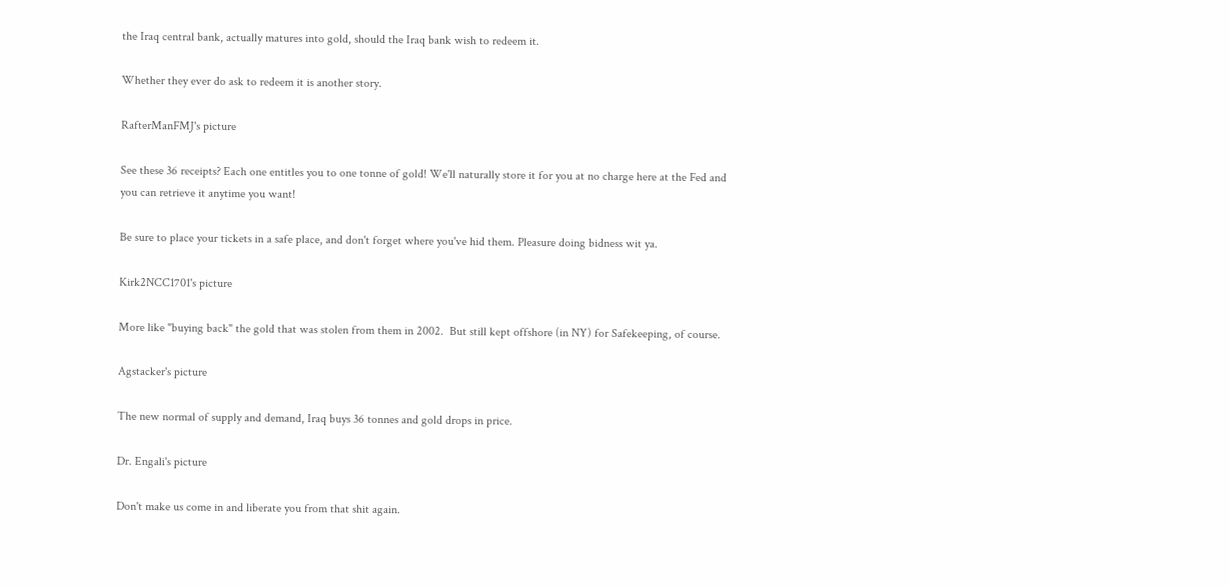the Iraq central bank, actually matures into gold, should the Iraq bank wish to redeem it.

Whether they ever do ask to redeem it is another story.

RafterManFMJ's picture

See these 36 receipts? Each one entitles you to one tonne of gold! We'll naturally store it for you at no charge here at the Fed and you can retrieve it anytime you want!

Be sure to place your tickets in a safe place, and don't forget where you've hid them. Pleasure doing bidness wit ya.

Kirk2NCC1701's picture

More like "buying back" the gold that was stolen from them in 2002.  But still kept offshore (in NY) for Safekeeping, of course.

Agstacker's picture

The new normal of supply and demand, Iraq buys 36 tonnes and gold drops in price.

Dr. Engali's picture

Don't make us come in and liberate you from that shit again.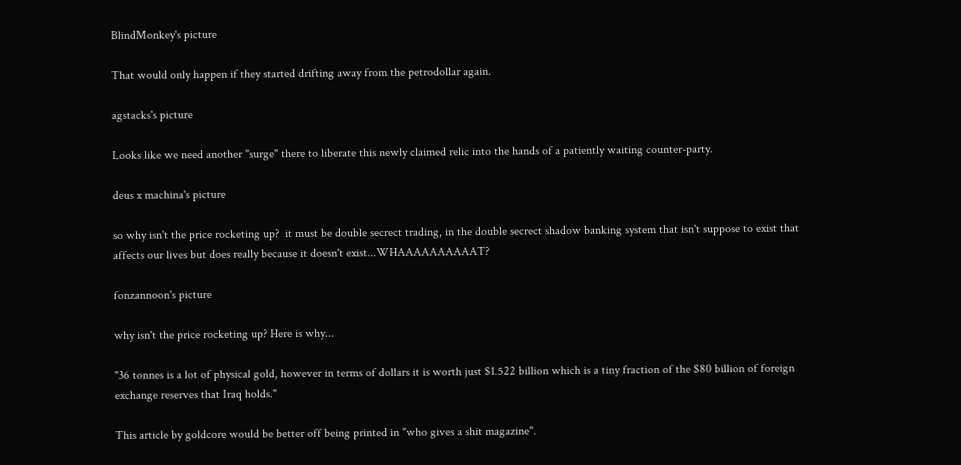BlindMonkey's picture

That would only happen if they started drifting away from the petrodollar again.

agstacks's picture

Looks like we need another "surge" there to liberate this newly claimed relic into the hands of a patiently waiting counter-party.

deus x machina's picture

so why isn't the price rocketing up?  it must be double secrect trading, in the double secrect shadow banking system that isn't suppose to exist that affects our lives but does really because it doesn't exist...WHAAAAAAAAAAT?

fonzannoon's picture

why isn't the price rocketing up? Here is why...

"36 tonnes is a lot of physical gold, however in terms of dollars it is worth just $1.522 billion which is a tiny fraction of the $80 billion of foreign exchange reserves that Iraq holds."

This article by goldcore would be better off being printed in "who gives a shit magazine".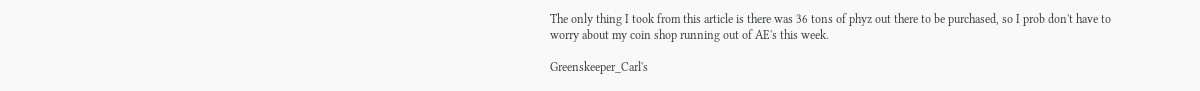The only thing I took from this article is there was 36 tons of phyz out there to be purchased, so I prob don't have to worry about my coin shop running out of AE's this week.

Greenskeeper_Carl's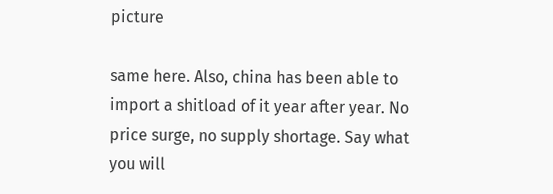picture

same here. Also, china has been able to import a shitload of it year after year. No price surge, no supply shortage. Say what you will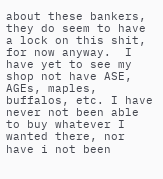about these bankers, they do seem to have a lock on this shit, for now anyway.  I have yet to see my shop not have ASE, AGEs, maples, buffalos, etc. I have never not been able to buy whatever I wanted there, nor have i not been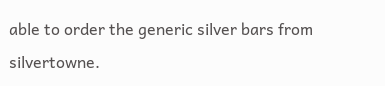able to order the generic silver bars from silvertowne.